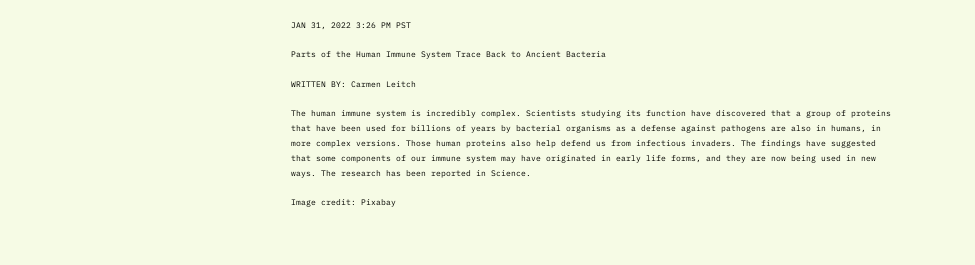JAN 31, 2022 3:26 PM PST

Parts of the Human Immune System Trace Back to Ancient Bacteria

WRITTEN BY: Carmen Leitch

The human immune system is incredibly complex. Scientists studying its function have discovered that a group of proteins that have been used for billions of years by bacterial organisms as a defense against pathogens are also in humans, in more complex versions. Those human proteins also help defend us from infectious invaders. The findings have suggested that some components of our immune system may have originated in early life forms, and they are now being used in new ways. The research has been reported in Science.

Image credit: Pixabay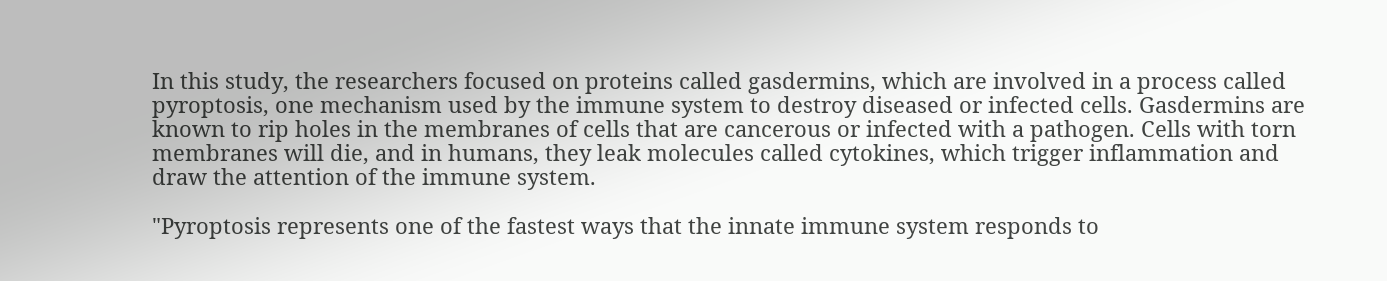In this study, the researchers focused on proteins called gasdermins, which are involved in a process called pyroptosis, one mechanism used by the immune system to destroy diseased or infected cells. Gasdermins are known to rip holes in the membranes of cells that are cancerous or infected with a pathogen. Cells with torn membranes will die, and in humans, they leak molecules called cytokines, which trigger inflammation and draw the attention of the immune system.

"Pyroptosis represents one of the fastest ways that the innate immune system responds to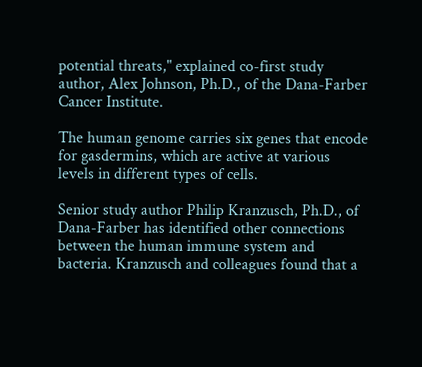potential threats," explained co-first study author, Alex Johnson, Ph.D., of the Dana-Farber Cancer Institute.

The human genome carries six genes that encode for gasdermins, which are active at various levels in different types of cells.

Senior study author Philip Kranzusch, Ph.D., of Dana-Farber has identified other connections between the human immune system and bacteria. Kranzusch and colleagues found that a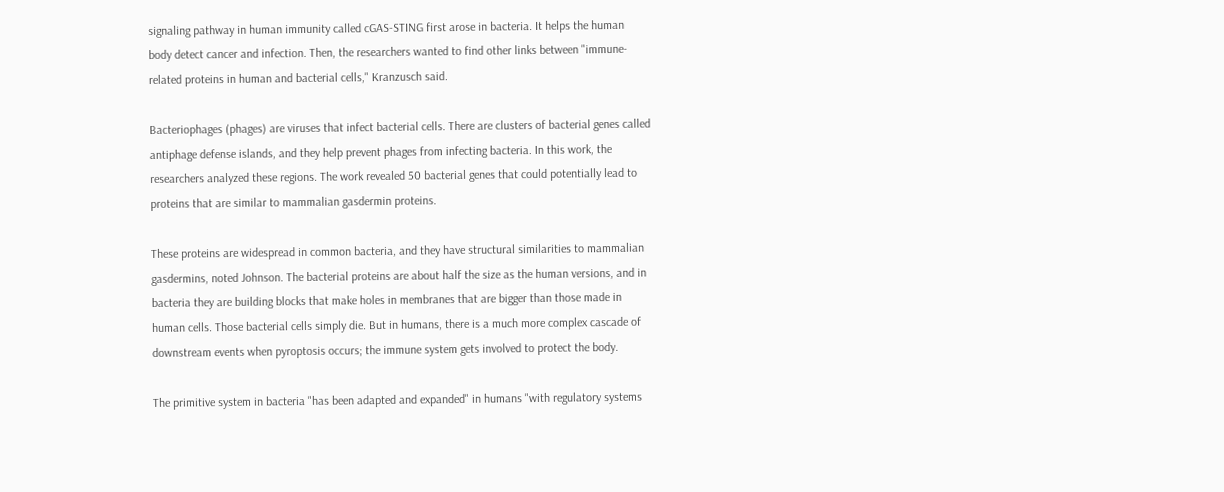signaling pathway in human immunity called cGAS-STING first arose in bacteria. It helps the human body detect cancer and infection. Then, the researchers wanted to find other links between "immune-related proteins in human and bacterial cells," Kranzusch said.

Bacteriophages (phages) are viruses that infect bacterial cells. There are clusters of bacterial genes called antiphage defense islands, and they help prevent phages from infecting bacteria. In this work, the researchers analyzed these regions. The work revealed 50 bacterial genes that could potentially lead to proteins that are similar to mammalian gasdermin proteins.

These proteins are widespread in common bacteria, and they have structural similarities to mammalian gasdermins, noted Johnson. The bacterial proteins are about half the size as the human versions, and in bacteria they are building blocks that make holes in membranes that are bigger than those made in human cells. Those bacterial cells simply die. But in humans, there is a much more complex cascade of downstream events when pyroptosis occurs; the immune system gets involved to protect the body.

The primitive system in bacteria "has been adapted and expanded" in humans "with regulatory systems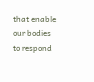that enable our bodies to respond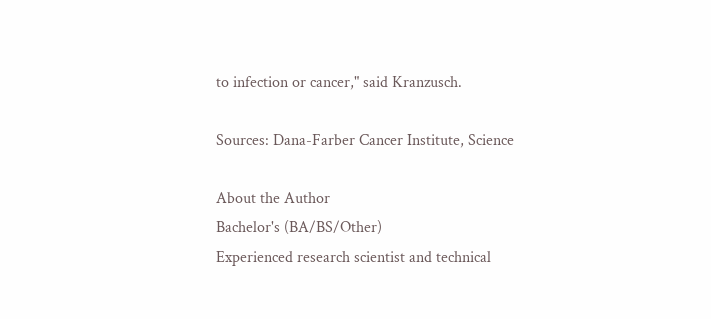to infection or cancer," said Kranzusch.

Sources: Dana-Farber Cancer Institute, Science

About the Author
Bachelor's (BA/BS/Other)
Experienced research scientist and technical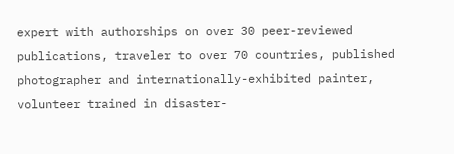expert with authorships on over 30 peer-reviewed publications, traveler to over 70 countries, published photographer and internationally-exhibited painter, volunteer trained in disaster-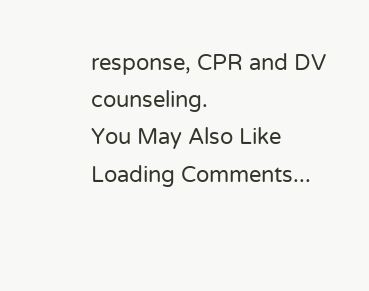response, CPR and DV counseling.
You May Also Like
Loading Comments...